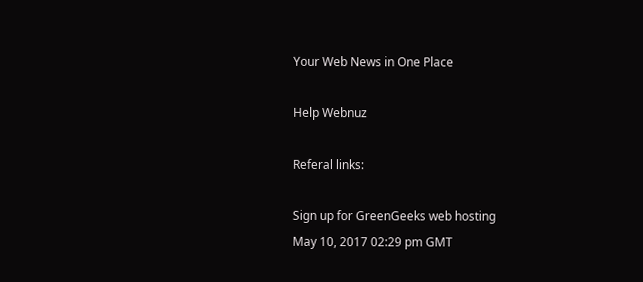Your Web News in One Place

Help Webnuz

Referal links:

Sign up for GreenGeeks web hosting
May 10, 2017 02:29 pm GMT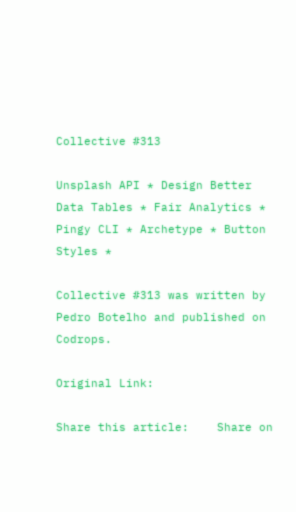Collective #313

Unsplash API * Design Better Data Tables * Fair Analytics * Pingy CLI * Archetype * Button Styles *

Collective #313 was written by Pedro Botelho and published on Codrops.

Original Link:

Share this article:    Share on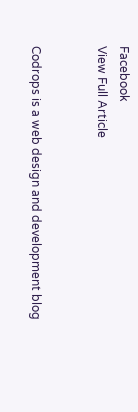Facebook
View Full Article


Codrops is a web design and development blog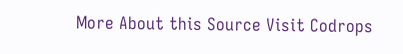More About this Source Visit Codrops